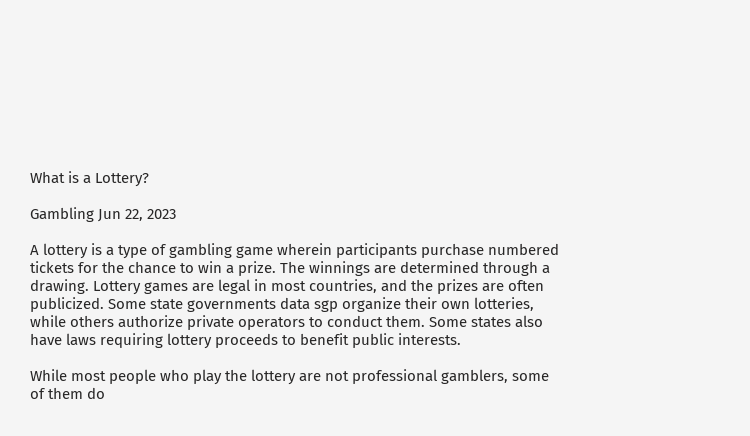What is a Lottery?

Gambling Jun 22, 2023

A lottery is a type of gambling game wherein participants purchase numbered tickets for the chance to win a prize. The winnings are determined through a drawing. Lottery games are legal in most countries, and the prizes are often publicized. Some state governments data sgp organize their own lotteries, while others authorize private operators to conduct them. Some states also have laws requiring lottery proceeds to benefit public interests.

While most people who play the lottery are not professional gamblers, some of them do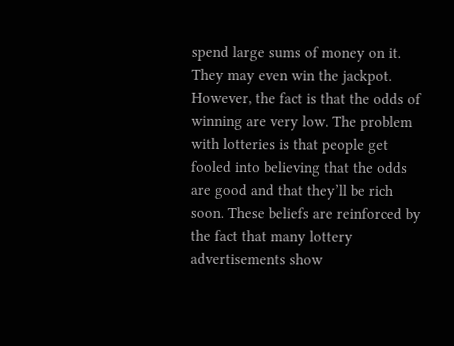spend large sums of money on it. They may even win the jackpot. However, the fact is that the odds of winning are very low. The problem with lotteries is that people get fooled into believing that the odds are good and that they’ll be rich soon. These beliefs are reinforced by the fact that many lottery advertisements show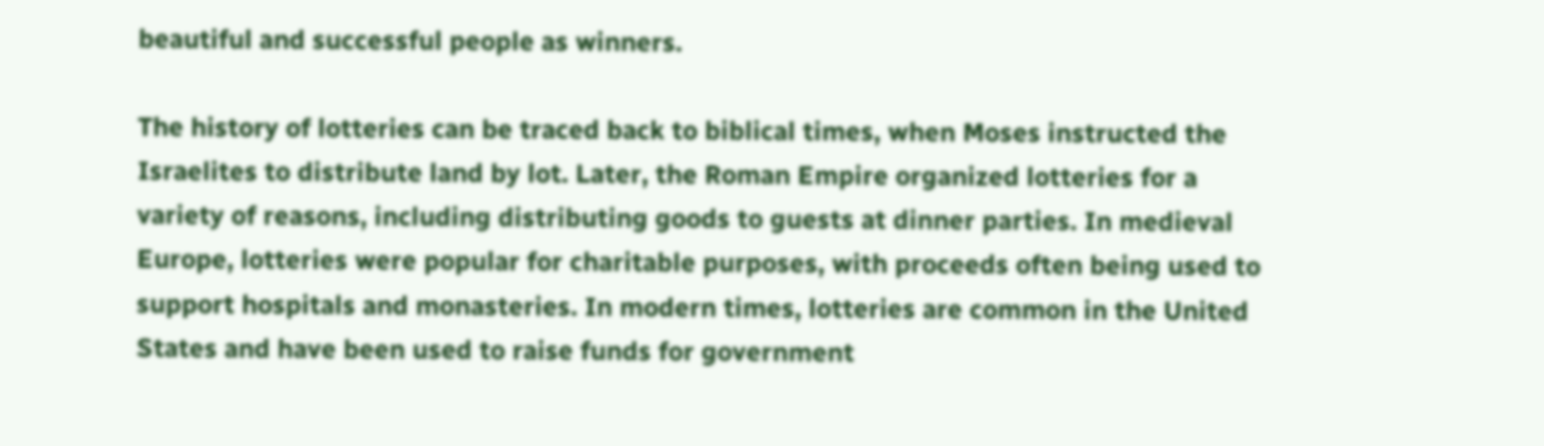beautiful and successful people as winners.

The history of lotteries can be traced back to biblical times, when Moses instructed the Israelites to distribute land by lot. Later, the Roman Empire organized lotteries for a variety of reasons, including distributing goods to guests at dinner parties. In medieval Europe, lotteries were popular for charitable purposes, with proceeds often being used to support hospitals and monasteries. In modern times, lotteries are common in the United States and have been used to raise funds for government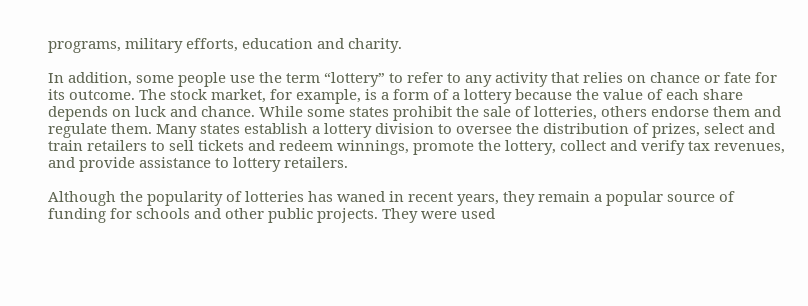programs, military efforts, education and charity.

In addition, some people use the term “lottery” to refer to any activity that relies on chance or fate for its outcome. The stock market, for example, is a form of a lottery because the value of each share depends on luck and chance. While some states prohibit the sale of lotteries, others endorse them and regulate them. Many states establish a lottery division to oversee the distribution of prizes, select and train retailers to sell tickets and redeem winnings, promote the lottery, collect and verify tax revenues, and provide assistance to lottery retailers.

Although the popularity of lotteries has waned in recent years, they remain a popular source of funding for schools and other public projects. They were used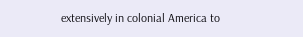extensively in colonial America to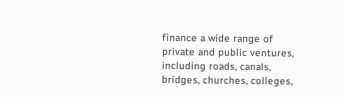finance a wide range of private and public ventures, including roads, canals, bridges, churches, colleges,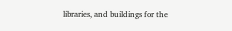libraries, and buildings for the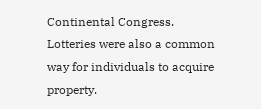Continental Congress. Lotteries were also a common way for individuals to acquire property.